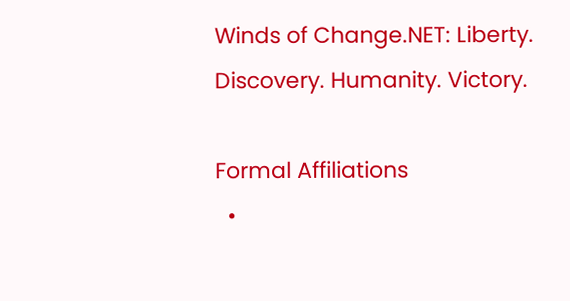Winds of Change.NET: Liberty. Discovery. Humanity. Victory.

Formal Affiliations
  •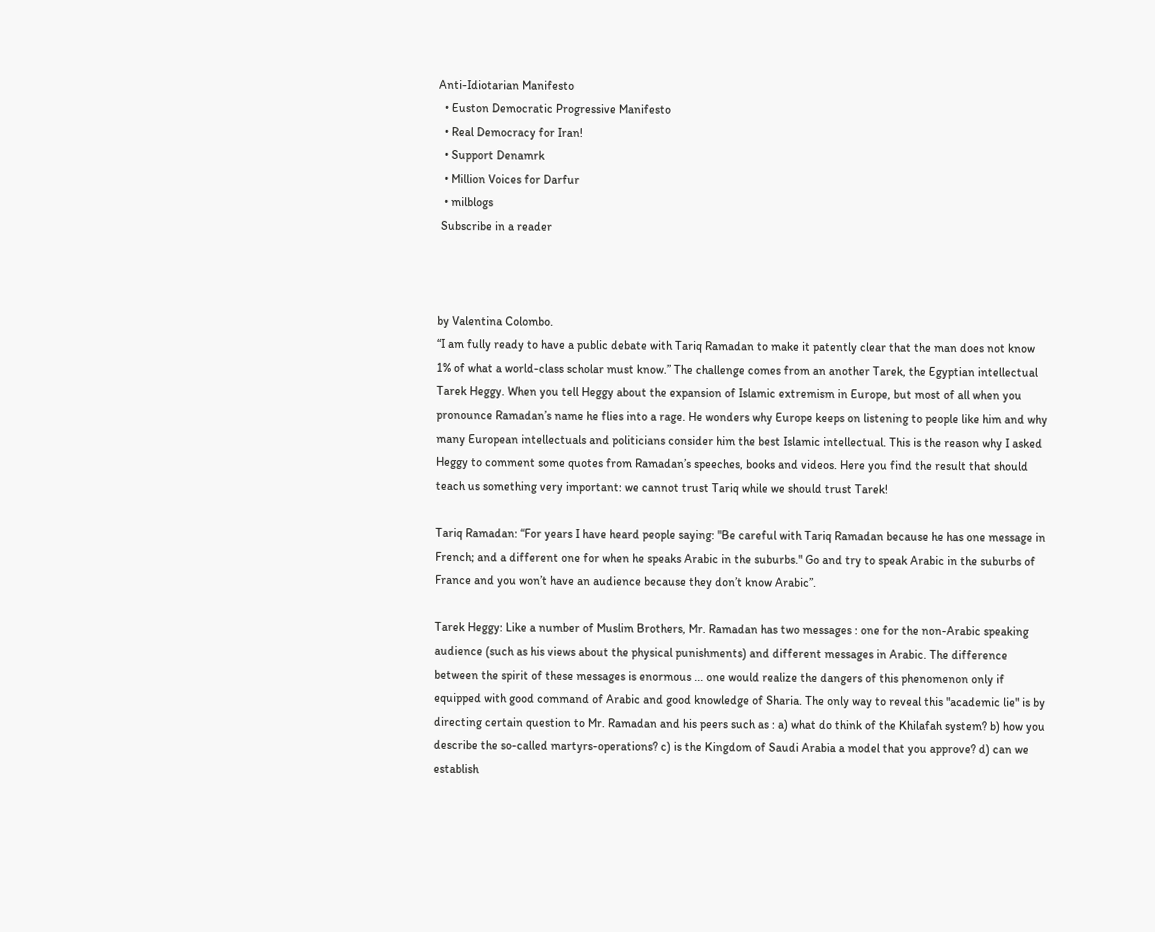Anti-Idiotarian Manifesto
  • Euston Democratic Progressive Manifesto
  • Real Democracy for Iran!
  • Support Denamrk
  • Million Voices for Darfur
  • milblogs
 Subscribe in a reader



by Valentina Colombo.
“I am fully ready to have a public debate with Tariq Ramadan to make it patently clear that the man does not know 1% of what a world-class scholar must know.” The challenge comes from an another Tarek, the Egyptian intellectual Tarek Heggy. When you tell Heggy about the expansion of Islamic extremism in Europe, but most of all when you pronounce Ramadan’s name he flies into a rage. He wonders why Europe keeps on listening to people like him and why many European intellectuals and politicians consider him the best Islamic intellectual. This is the reason why I asked Heggy to comment some quotes from Ramadan’s speeches, books and videos. Here you find the result that should teach us something very important: we cannot trust Tariq while we should trust Tarek!

Tariq Ramadan: “For years I have heard people saying: "Be careful with Tariq Ramadan because he has one message in French; and a different one for when he speaks Arabic in the suburbs." Go and try to speak Arabic in the suburbs of France and you won’t have an audience because they don’t know Arabic”.

Tarek Heggy: Like a number of Muslim Brothers, Mr. Ramadan has two messages : one for the non-Arabic speaking audience (such as his views about the physical punishments) and different messages in Arabic. The difference between the spirit of these messages is enormous ... one would realize the dangers of this phenomenon only if equipped with good command of Arabic and good knowledge of Sharia. The only way to reveal this "academic lie" is by directing certain question to Mr. Ramadan and his peers such as : a) what do think of the Khilafah system? b) how you describe the so-called martyrs-operations? c) is the Kingdom of Saudi Arabia a model that you approve? d) can we establish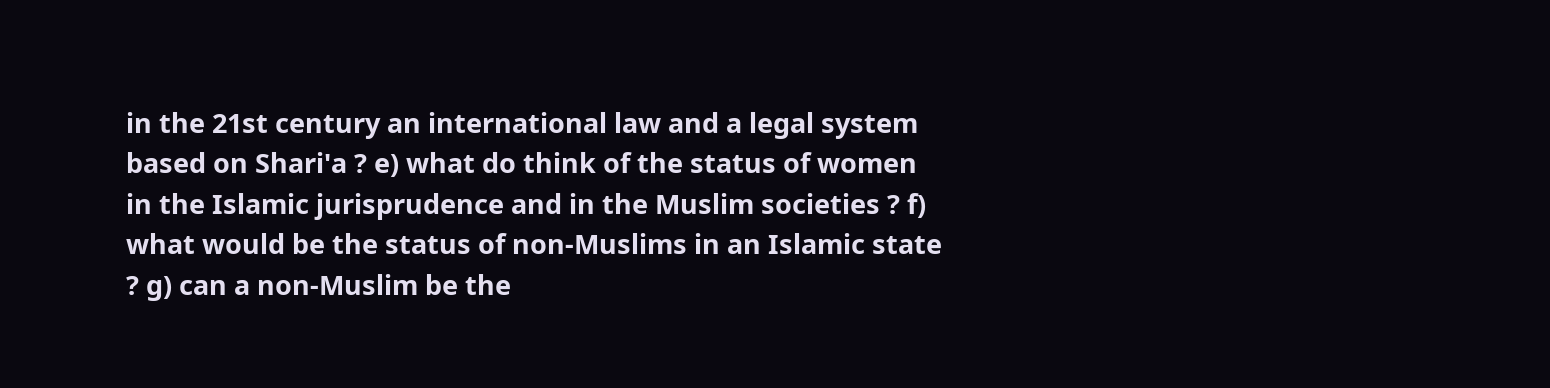in the 21st century an international law and a legal system based on Shari'a ? e) what do think of the status of women in the Islamic jurisprudence and in the Muslim societies ? f) what would be the status of non-Muslims in an Islamic state ? g) can a non-Muslim be the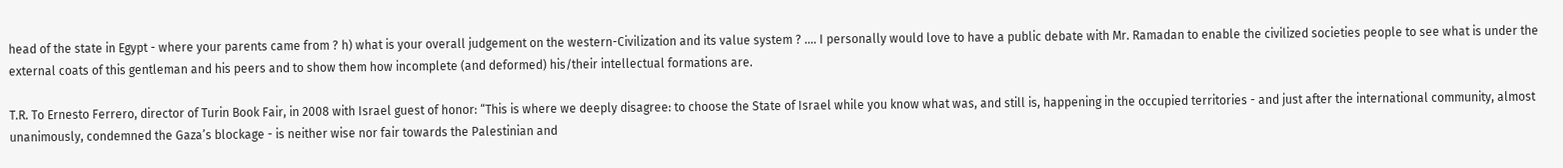head of the state in Egypt - where your parents came from ? h) what is your overall judgement on the western-Civilization and its value system ? .... I personally would love to have a public debate with Mr. Ramadan to enable the civilized societies people to see what is under the external coats of this gentleman and his peers and to show them how incomplete (and deformed) his/their intellectual formations are.

T.R. To Ernesto Ferrero, director of Turin Book Fair, in 2008 with Israel guest of honor: “This is where we deeply disagree: to choose the State of Israel while you know what was, and still is, happening in the occupied territories - and just after the international community, almost unanimously, condemned the Gaza’s blockage - is neither wise nor fair towards the Palestinian and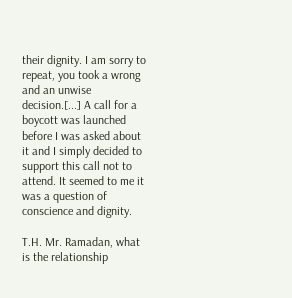their dignity. I am sorry to repeat, you took a wrong and an unwise decision.[...] A call for a boycott was launched before I was asked about it and I simply decided to support this call not to attend. It seemed to me it was a question of conscience and dignity.

T.H. Mr. Ramadan, what is the relationship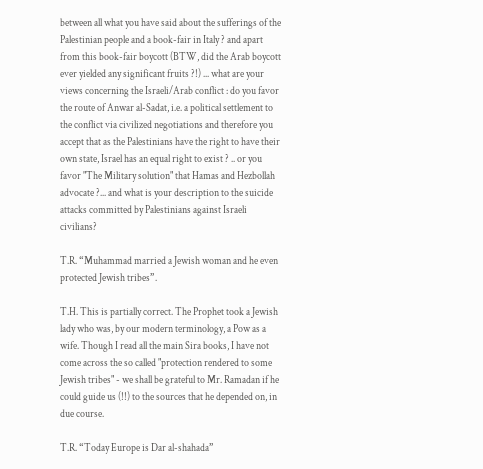between all what you have said about the sufferings of the Palestinian people and a book-fair in Italy ? and apart from this book-fair boycott (BTW, did the Arab boycott ever yielded any significant fruits ?!) ... what are your views concerning the Israeli/Arab conflict : do you favor the route of Anwar al-Sadat, i.e. a political settlement to the conflict via civilized negotiations and therefore you accept that as the Palestinians have the right to have their own state, Israel has an equal right to exist ? .. or you favor "The Military solution" that Hamas and Hezbollah advocate ?... and what is your description to the suicide attacks committed by Palestinians against Israeli civilians?

T.R. “Muhammad married a Jewish woman and he even protected Jewish tribes”.

T.H. This is partially correct. The Prophet took a Jewish lady who was, by our modern terminology, a Pow as a wife. Though I read all the main Sira books, I have not come across the so called "protection rendered to some Jewish tribes" - we shall be grateful to Mr. Ramadan if he could guide us (!!) to the sources that he depended on, in due course.

T.R. “Today Europe is Dar al-shahada”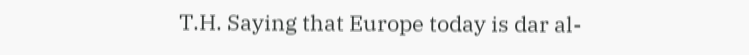T.H. Saying that Europe today is dar al-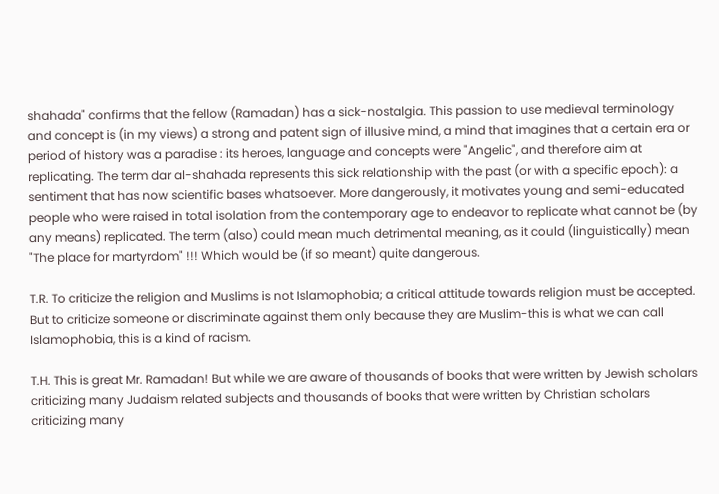shahada" confirms that the fellow (Ramadan) has a sick-nostalgia. This passion to use medieval terminology and concept is (in my views) a strong and patent sign of illusive mind, a mind that imagines that a certain era or period of history was a paradise : its heroes, language and concepts were "Angelic", and therefore aim at replicating. The term dar al-shahada represents this sick relationship with the past (or with a specific epoch): a sentiment that has now scientific bases whatsoever. More dangerously, it motivates young and semi-educated people who were raised in total isolation from the contemporary age to endeavor to replicate what cannot be (by any means) replicated. The term (also) could mean much detrimental meaning, as it could (linguistically) mean "The place for martyrdom" !!! Which would be (if so meant) quite dangerous.

T.R. To criticize the religion and Muslims is not Islamophobia; a critical attitude towards religion must be accepted. But to criticize someone or discriminate against them only because they are Muslim-this is what we can call Islamophobia, this is a kind of racism.

T.H. This is great Mr. Ramadan! But while we are aware of thousands of books that were written by Jewish scholars criticizing many Judaism related subjects and thousands of books that were written by Christian scholars criticizing many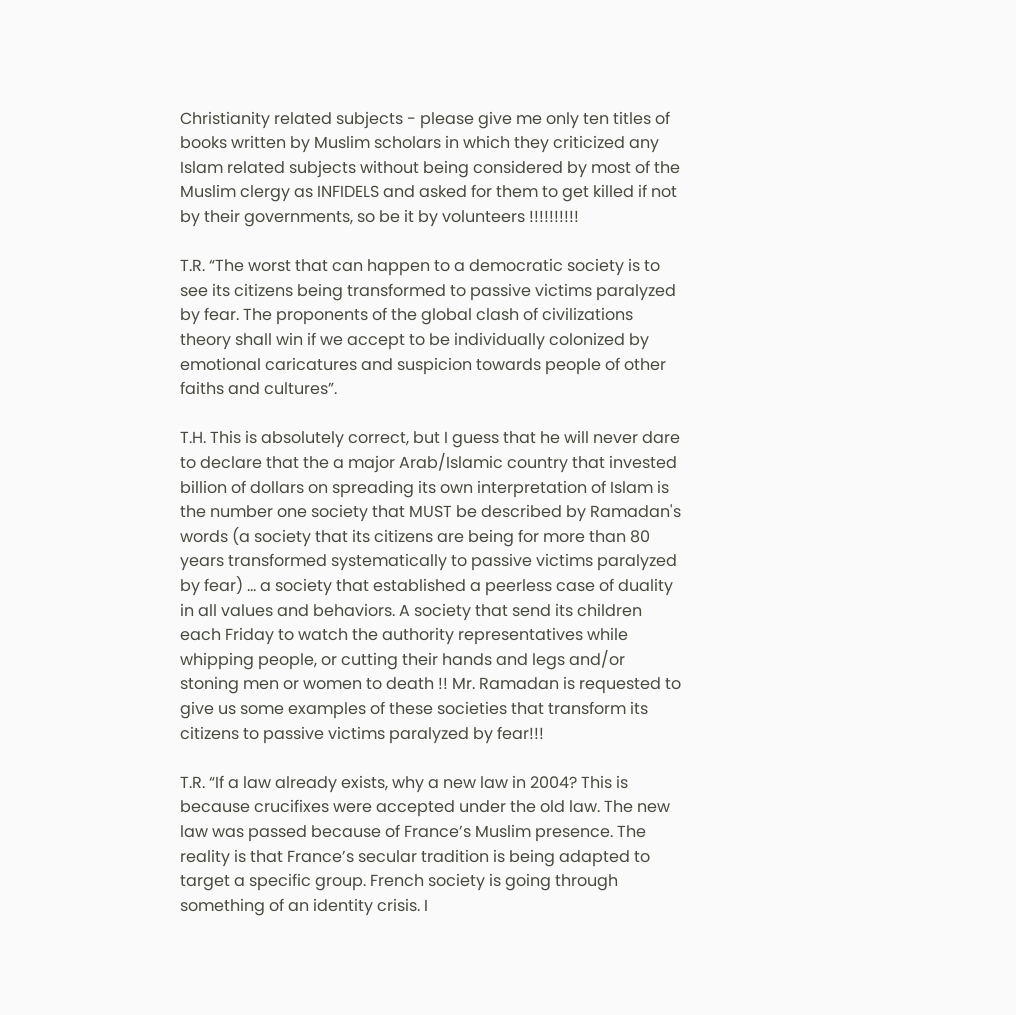Christianity related subjects - please give me only ten titles of books written by Muslim scholars in which they criticized any Islam related subjects without being considered by most of the Muslim clergy as INFIDELS and asked for them to get killed if not by their governments, so be it by volunteers !!!!!!!!!!

T.R. “The worst that can happen to a democratic society is to see its citizens being transformed to passive victims paralyzed by fear. The proponents of the global clash of civilizations theory shall win if we accept to be individually colonized by emotional caricatures and suspicion towards people of other faiths and cultures”.

T.H. This is absolutely correct, but I guess that he will never dare to declare that the a major Arab/Islamic country that invested billion of dollars on spreading its own interpretation of Islam is the number one society that MUST be described by Ramadan's words (a society that its citizens are being for more than 80 years transformed systematically to passive victims paralyzed by fear) ... a society that established a peerless case of duality in all values and behaviors. A society that send its children each Friday to watch the authority representatives while whipping people, or cutting their hands and legs and/or stoning men or women to death !! Mr. Ramadan is requested to give us some examples of these societies that transform its citizens to passive victims paralyzed by fear!!!

T.R. “If a law already exists, why a new law in 2004? This is because crucifixes were accepted under the old law. The new law was passed because of France’s Muslim presence. The reality is that France’s secular tradition is being adapted to target a specific group. French society is going through something of an identity crisis. I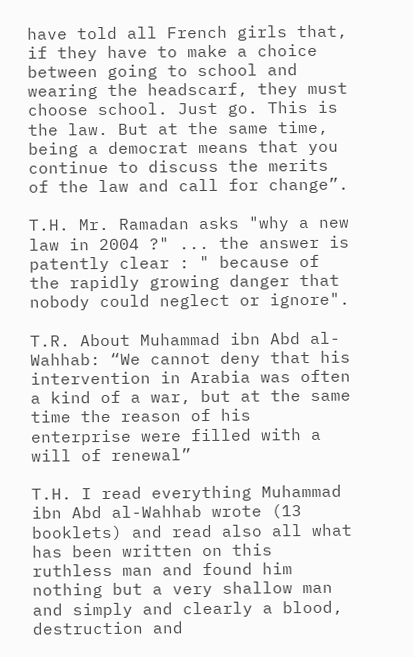have told all French girls that, if they have to make a choice between going to school and wearing the headscarf, they must choose school. Just go. This is the law. But at the same time, being a democrat means that you continue to discuss the merits of the law and call for change”.

T.H. Mr. Ramadan asks "why a new law in 2004 ?" ... the answer is patently clear : " because of the rapidly growing danger that nobody could neglect or ignore".

T.R. About Muhammad ibn Abd al-Wahhab: “We cannot deny that his intervention in Arabia was often a kind of a war, but at the same time the reason of his enterprise were filled with a will of renewal”

T.H. I read everything Muhammad ibn Abd al-Wahhab wrote (13 booklets) and read also all what has been written on this ruthless man and found him nothing but a very shallow man and simply and clearly a blood, destruction and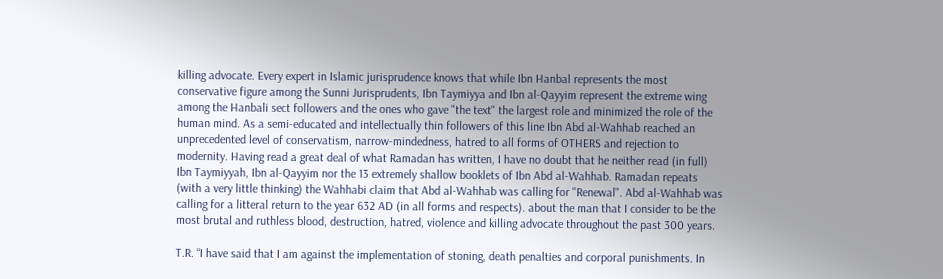killing advocate. Every expert in Islamic jurisprudence knows that while Ibn Hanbal represents the most conservative figure among the Sunni Jurisprudents, Ibn Taymiyya and Ibn al-Qayyim represent the extreme wing among the Hanbali sect followers and the ones who gave "the text" the largest role and minimized the role of the human mind. As a semi-educated and intellectually thin followers of this line Ibn Abd al-Wahhab reached an unprecedented level of conservatism, narrow-mindedness, hatred to all forms of OTHERS and rejection to modernity. Having read a great deal of what Ramadan has written, I have no doubt that he neither read (in full) Ibn Taymiyyah, Ibn al-Qayyim nor the 13 extremely shallow booklets of Ibn Abd al-Wahhab. Ramadan repeats (with a very little thinking) the Wahhabi claim that Abd al-Wahhab was calling for "Renewal". Abd al-Wahhab was calling for a litteral return to the year 632 AD (in all forms and respects). about the man that I consider to be the most brutal and ruthless blood, destruction, hatred, violence and killing advocate throughout the past 300 years.

T.R. “I have said that I am against the implementation of stoning, death penalties and corporal punishments. In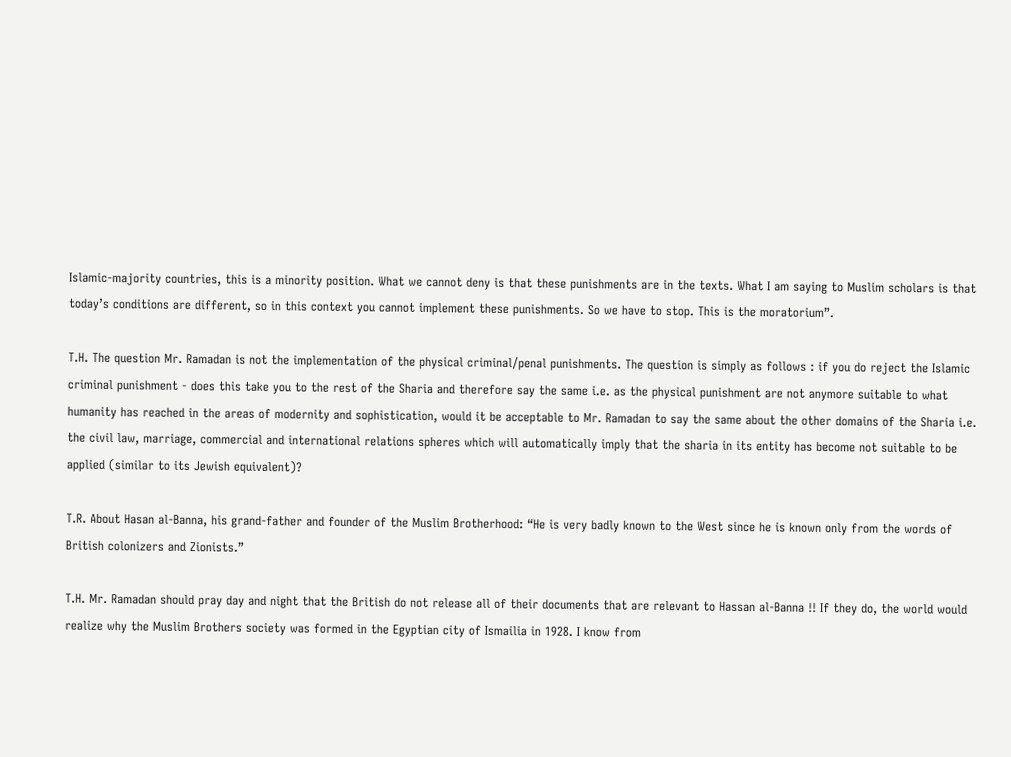Islamic-majority countries, this is a minority position. What we cannot deny is that these punishments are in the texts. What I am saying to Muslim scholars is that today’s conditions are different, so in this context you cannot implement these punishments. So we have to stop. This is the moratorium”.

T.H. The question Mr. Ramadan is not the implementation of the physical criminal/penal punishments. The question is simply as follows : if you do reject the Islamic criminal punishment - does this take you to the rest of the Sharia and therefore say the same i.e. as the physical punishment are not anymore suitable to what humanity has reached in the areas of modernity and sophistication, would it be acceptable to Mr. Ramadan to say the same about the other domains of the Sharia i.e. the civil law, marriage, commercial and international relations spheres which will automatically imply that the sharia in its entity has become not suitable to be applied (similar to its Jewish equivalent)?

T.R. About Hasan al-Banna, his grand-father and founder of the Muslim Brotherhood: “He is very badly known to the West since he is known only from the words of British colonizers and Zionists.”

T.H. Mr. Ramadan should pray day and night that the British do not release all of their documents that are relevant to Hassan al-Banna !! If they do, the world would realize why the Muslim Brothers society was formed in the Egyptian city of Ismailia in 1928. I know from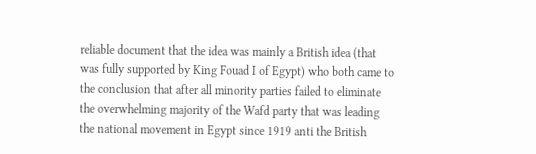reliable document that the idea was mainly a British idea (that was fully supported by King Fouad I of Egypt) who both came to the conclusion that after all minority parties failed to eliminate the overwhelming majority of the Wafd party that was leading the national movement in Egypt since 1919 anti the British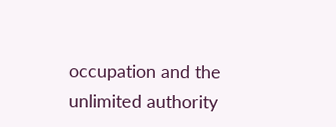occupation and the unlimited authority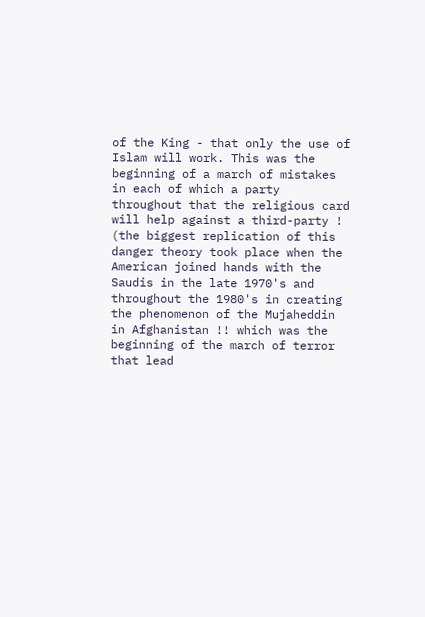of the King - that only the use of Islam will work. This was the beginning of a march of mistakes in each of which a party throughout that the religious card will help against a third-party ! (the biggest replication of this danger theory took place when the American joined hands with the Saudis in the late 1970's and throughout the 1980's in creating the phenomenon of the Mujaheddin in Afghanistan !! which was the beginning of the march of terror that lead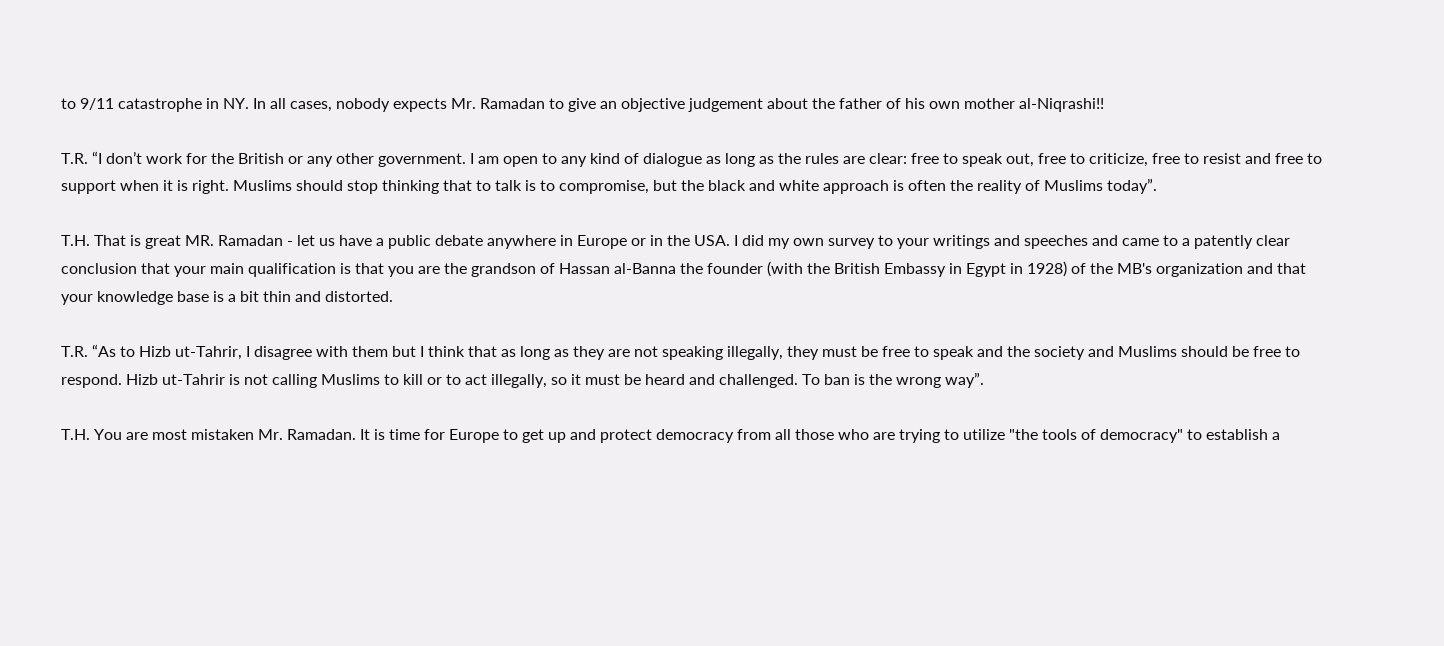to 9/11 catastrophe in NY. In all cases, nobody expects Mr. Ramadan to give an objective judgement about the father of his own mother al-Niqrashi!!

T.R. “I don’t work for the British or any other government. I am open to any kind of dialogue as long as the rules are clear: free to speak out, free to criticize, free to resist and free to support when it is right. Muslims should stop thinking that to talk is to compromise, but the black and white approach is often the reality of Muslims today”.

T.H. That is great MR. Ramadan - let us have a public debate anywhere in Europe or in the USA. I did my own survey to your writings and speeches and came to a patently clear conclusion that your main qualification is that you are the grandson of Hassan al-Banna the founder (with the British Embassy in Egypt in 1928) of the MB's organization and that your knowledge base is a bit thin and distorted.

T.R. “As to Hizb ut-Tahrir, I disagree with them but I think that as long as they are not speaking illegally, they must be free to speak and the society and Muslims should be free to respond. Hizb ut-Tahrir is not calling Muslims to kill or to act illegally, so it must be heard and challenged. To ban is the wrong way”.

T.H. You are most mistaken Mr. Ramadan. It is time for Europe to get up and protect democracy from all those who are trying to utilize "the tools of democracy" to establish a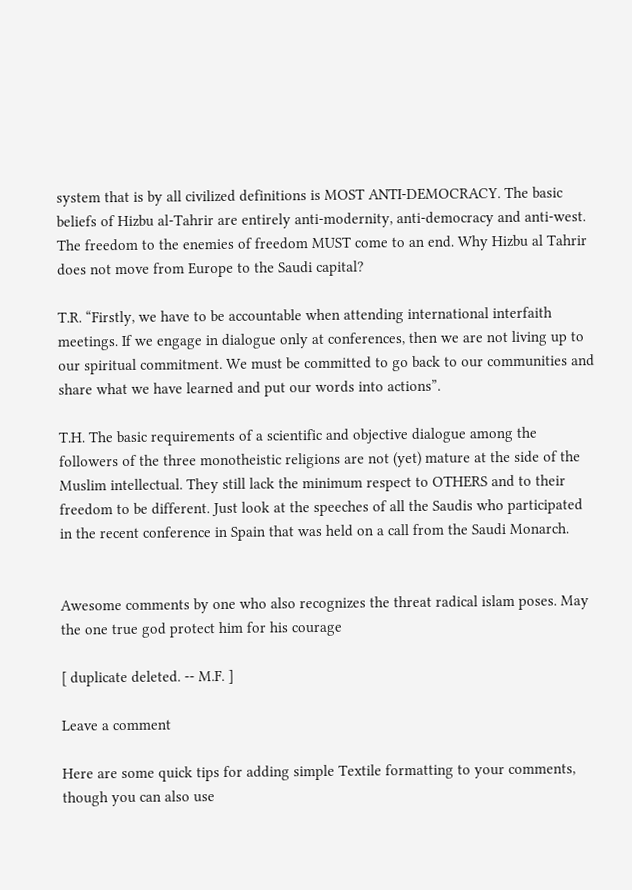system that is by all civilized definitions is MOST ANTI-DEMOCRACY. The basic beliefs of Hizbu al-Tahrir are entirely anti-modernity, anti-democracy and anti-west. The freedom to the enemies of freedom MUST come to an end. Why Hizbu al Tahrir does not move from Europe to the Saudi capital?

T.R. “Firstly, we have to be accountable when attending international interfaith meetings. If we engage in dialogue only at conferences, then we are not living up to our spiritual commitment. We must be committed to go back to our communities and share what we have learned and put our words into actions”.

T.H. The basic requirements of a scientific and objective dialogue among the followers of the three monotheistic religions are not (yet) mature at the side of the Muslim intellectual. They still lack the minimum respect to OTHERS and to their freedom to be different. Just look at the speeches of all the Saudis who participated in the recent conference in Spain that was held on a call from the Saudi Monarch.


Awesome comments by one who also recognizes the threat radical islam poses. May the one true god protect him for his courage

[ duplicate deleted. -- M.F. ]

Leave a comment

Here are some quick tips for adding simple Textile formatting to your comments, though you can also use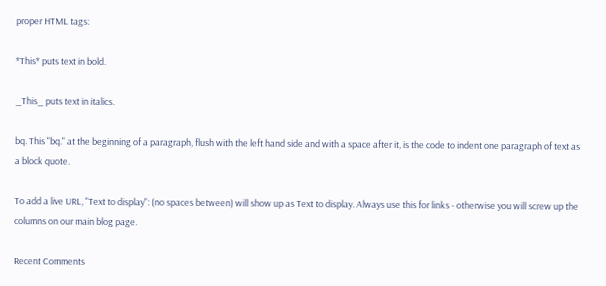proper HTML tags:

*This* puts text in bold.

_This_ puts text in italics.

bq. This "bq." at the beginning of a paragraph, flush with the left hand side and with a space after it, is the code to indent one paragraph of text as a block quote.

To add a live URL, "Text to display": (no spaces between) will show up as Text to display. Always use this for links - otherwise you will screw up the columns on our main blog page.

Recent Comments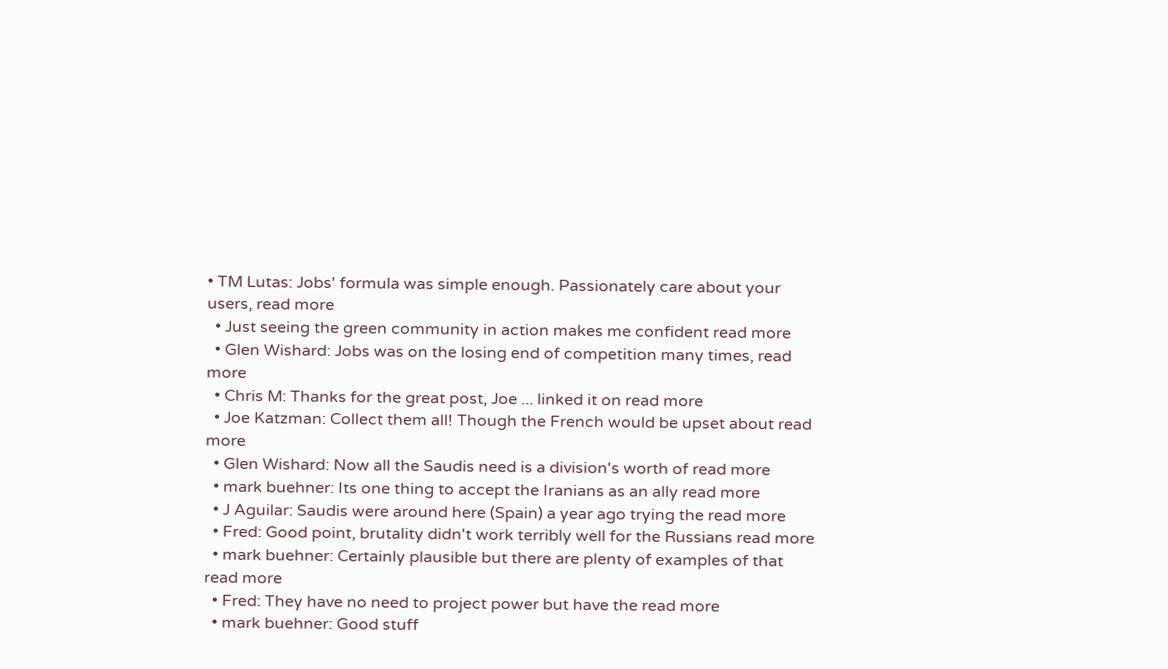• TM Lutas: Jobs' formula was simple enough. Passionately care about your users, read more
  • Just seeing the green community in action makes me confident read more
  • Glen Wishard: Jobs was on the losing end of competition many times, read more
  • Chris M: Thanks for the great post, Joe ... linked it on read more
  • Joe Katzman: Collect them all! Though the French would be upset about read more
  • Glen Wishard: Now all the Saudis need is a division's worth of read more
  • mark buehner: Its one thing to accept the Iranians as an ally read more
  • J Aguilar: Saudis were around here (Spain) a year ago trying the read more
  • Fred: Good point, brutality didn't work terribly well for the Russians read more
  • mark buehner: Certainly plausible but there are plenty of examples of that read more
  • Fred: They have no need to project power but have the read more
  • mark buehner: Good stuff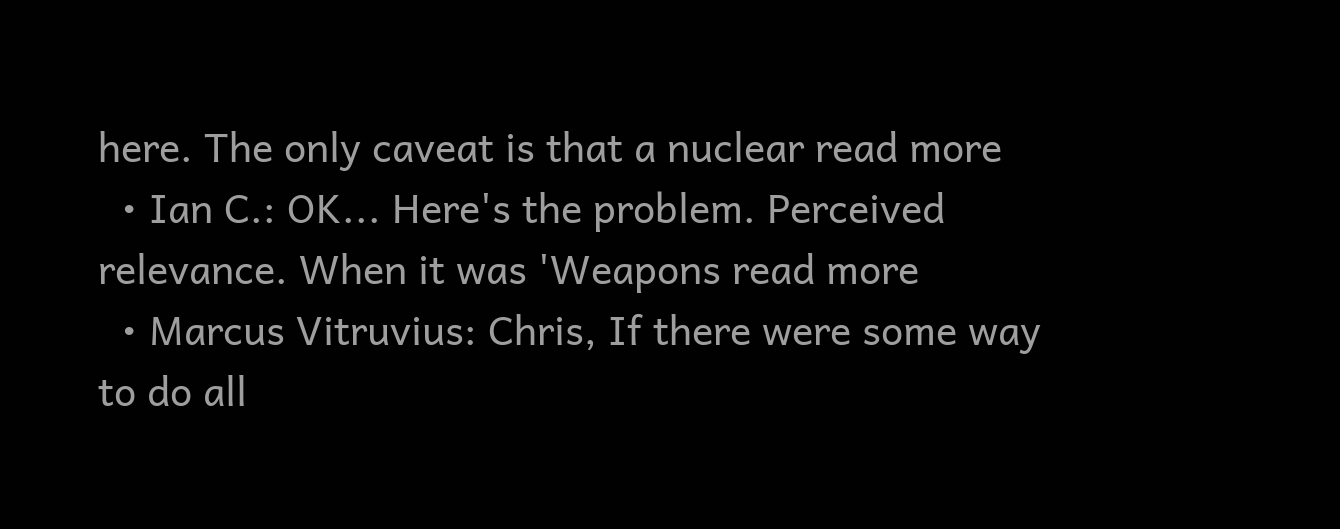here. The only caveat is that a nuclear read more
  • Ian C.: OK... Here's the problem. Perceived relevance. When it was 'Weapons read more
  • Marcus Vitruvius: Chris, If there were some way to do all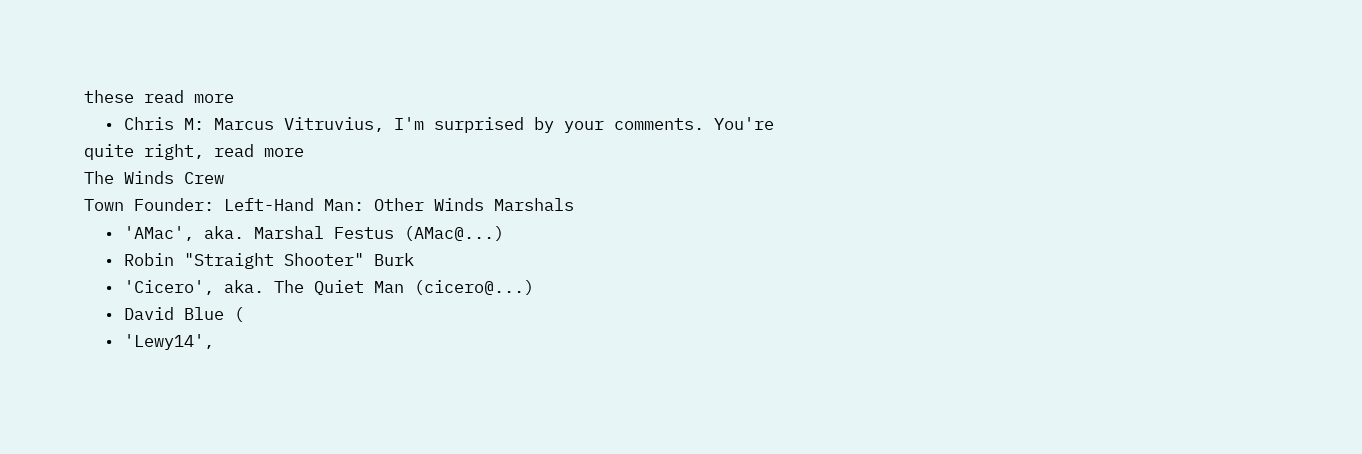these read more
  • Chris M: Marcus Vitruvius, I'm surprised by your comments. You're quite right, read more
The Winds Crew
Town Founder: Left-Hand Man: Other Winds Marshals
  • 'AMac', aka. Marshal Festus (AMac@...)
  • Robin "Straight Shooter" Burk
  • 'Cicero', aka. The Quiet Man (cicero@...)
  • David Blue (
  • 'Lewy14',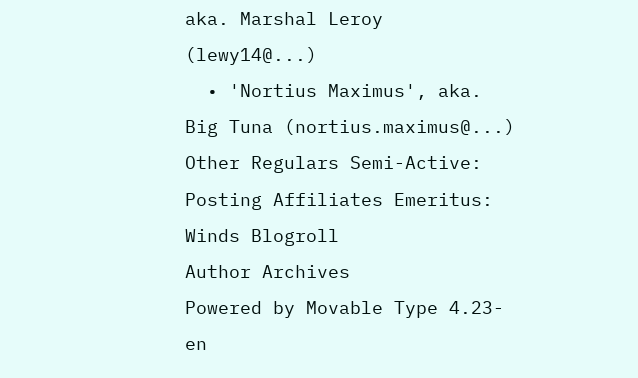aka. Marshal Leroy (lewy14@...)
  • 'Nortius Maximus', aka. Big Tuna (nortius.maximus@...)
Other Regulars Semi-Active: Posting Affiliates Emeritus:
Winds Blogroll
Author Archives
Powered by Movable Type 4.23-en